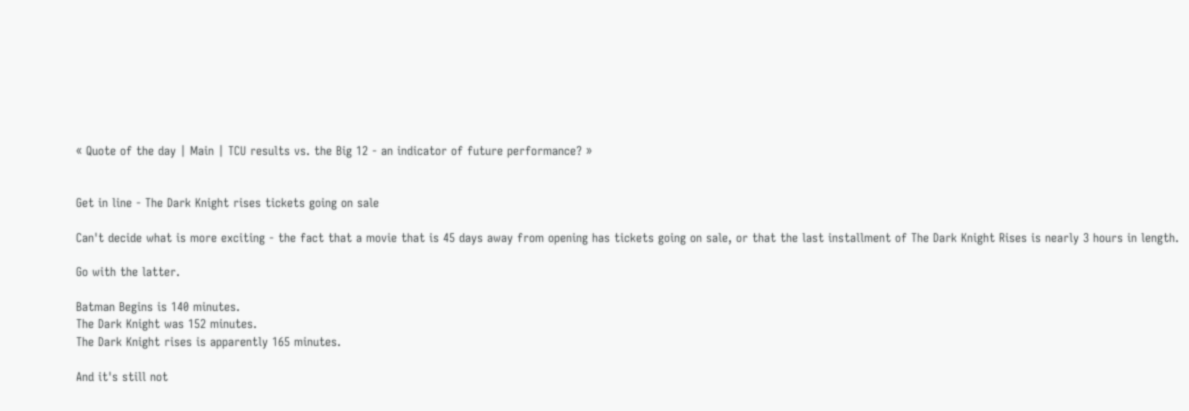« Quote of the day | Main | TCU results vs. the Big 12 - an indicator of future performance? »


Get in line - The Dark Knight rises tickets going on sale

Can't decide what is more exciting - the fact that a movie that is 45 days away from opening has tickets going on sale, or that the last installment of The Dark Knight Rises is nearly 3 hours in length.

Go with the latter.

Batman Begins is 140 minutes.
The Dark Knight was 152 minutes.
The Dark Knight rises is apparently 165 minutes.

And it's still not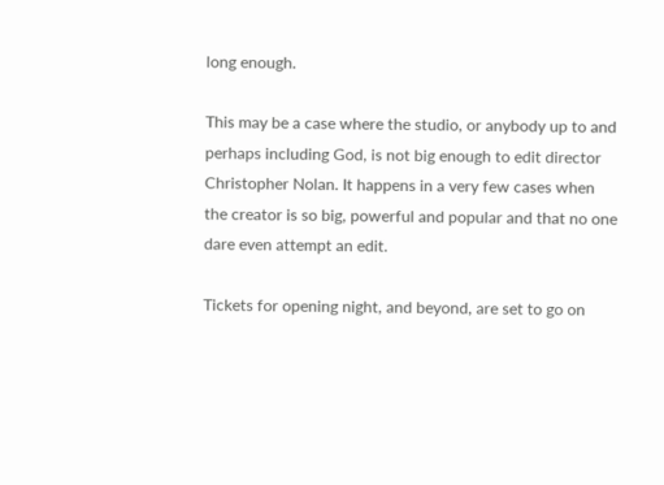long enough.

This may be a case where the studio, or anybody up to and perhaps including God, is not big enough to edit director Christopher Nolan. It happens in a very few cases when the creator is so big, powerful and popular and that no one dare even attempt an edit.

Tickets for opening night, and beyond, are set to go on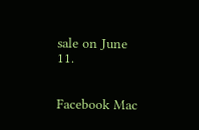sale on June 11.


Facebook Mac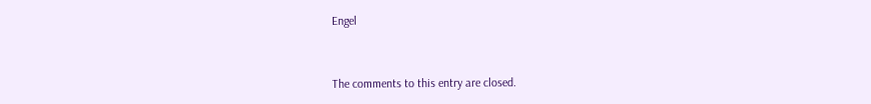Engel


The comments to this entry are closed.